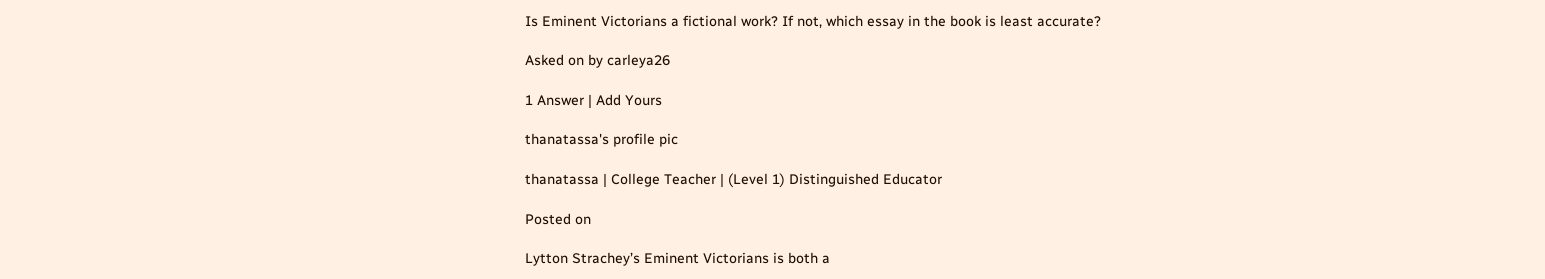Is Eminent Victorians a fictional work? If not, which essay in the book is least accurate?

Asked on by carleya26

1 Answer | Add Yours

thanatassa's profile pic

thanatassa | College Teacher | (Level 1) Distinguished Educator

Posted on

Lytton Strachey’s Eminent Victorians is both a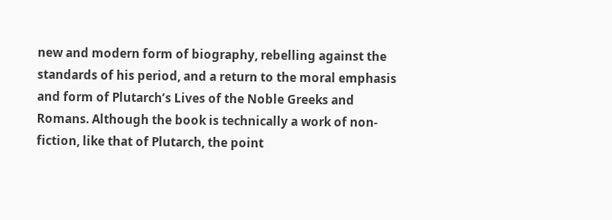new and modern form of biography, rebelling against the standards of his period, and a return to the moral emphasis and form of Plutarch’s Lives of the Noble Greeks and Romans. Although the book is technically a work of non-fiction, like that of Plutarch, the point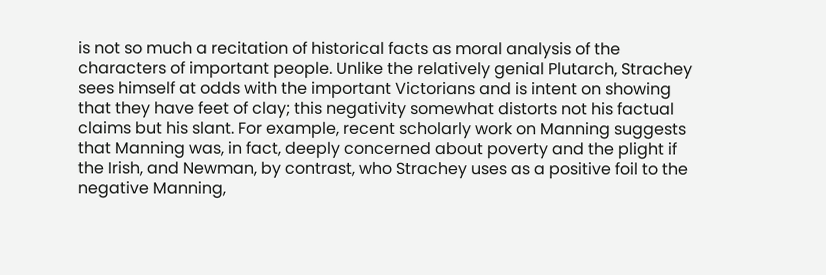is not so much a recitation of historical facts as moral analysis of the characters of important people. Unlike the relatively genial Plutarch, Strachey sees himself at odds with the important Victorians and is intent on showing that they have feet of clay; this negativity somewhat distorts not his factual claims but his slant. For example, recent scholarly work on Manning suggests that Manning was, in fact, deeply concerned about poverty and the plight if the Irish, and Newman, by contrast, who Strachey uses as a positive foil to the negative Manning,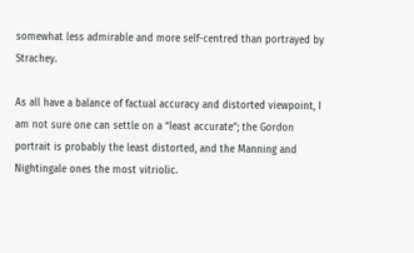somewhat less admirable and more self-centred than portrayed by Strachey.

As all have a balance of factual accuracy and distorted viewpoint, I am not sure one can settle on a “least accurate”; the Gordon portrait is probably the least distorted, and the Manning and Nightingale ones the most vitriolic.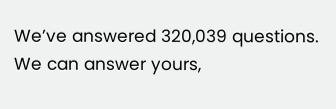We’ve answered 320,039 questions. We can answer yours,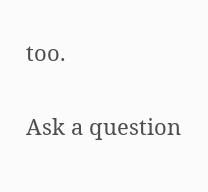too.

Ask a question